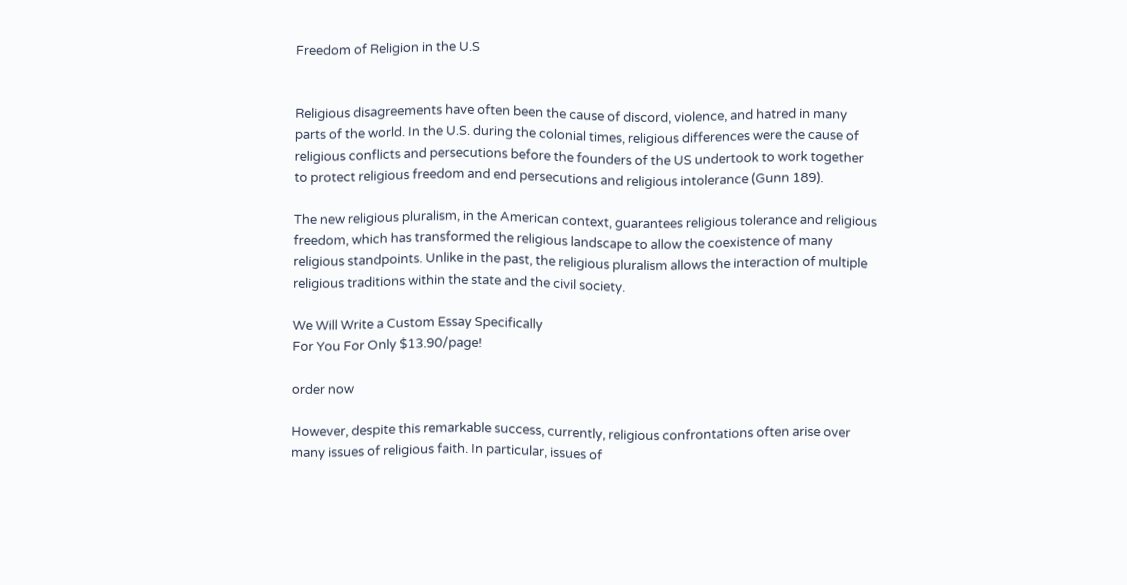Freedom of Religion in the U.S


Religious disagreements have often been the cause of discord, violence, and hatred in many parts of the world. In the U.S. during the colonial times, religious differences were the cause of religious conflicts and persecutions before the founders of the US undertook to work together to protect religious freedom and end persecutions and religious intolerance (Gunn 189).

The new religious pluralism, in the American context, guarantees religious tolerance and religious freedom, which has transformed the religious landscape to allow the coexistence of many religious standpoints. Unlike in the past, the religious pluralism allows the interaction of multiple religious traditions within the state and the civil society.

We Will Write a Custom Essay Specifically
For You For Only $13.90/page!

order now

However, despite this remarkable success, currently, religious confrontations often arise over many issues of religious faith. In particular, issues of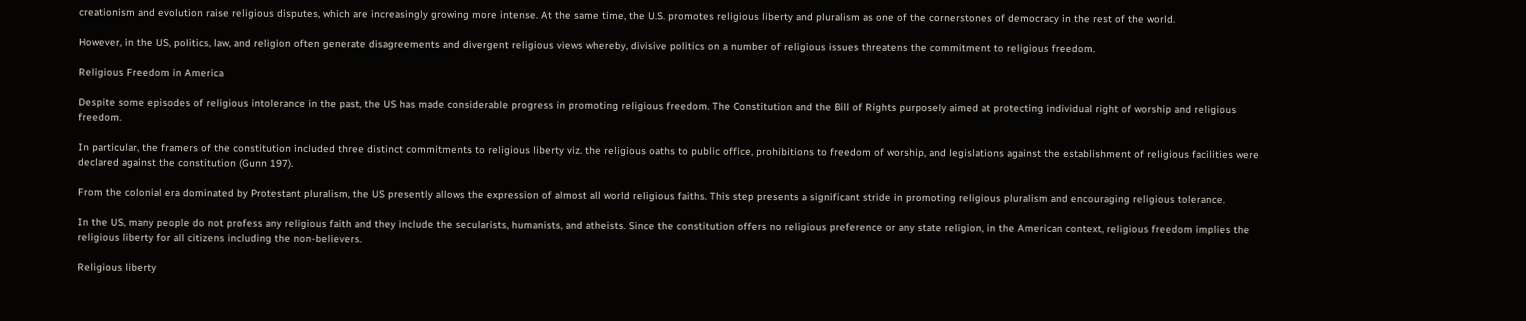creationism and evolution raise religious disputes, which are increasingly growing more intense. At the same time, the U.S. promotes religious liberty and pluralism as one of the cornerstones of democracy in the rest of the world.

However, in the US, politics, law, and religion often generate disagreements and divergent religious views whereby, divisive politics on a number of religious issues threatens the commitment to religious freedom.

Religious Freedom in America

Despite some episodes of religious intolerance in the past, the US has made considerable progress in promoting religious freedom. The Constitution and the Bill of Rights purposely aimed at protecting individual right of worship and religious freedom.

In particular, the framers of the constitution included three distinct commitments to religious liberty viz. the religious oaths to public office, prohibitions to freedom of worship, and legislations against the establishment of religious facilities were declared against the constitution (Gunn 197).

From the colonial era dominated by Protestant pluralism, the US presently allows the expression of almost all world religious faiths. This step presents a significant stride in promoting religious pluralism and encouraging religious tolerance.

In the US, many people do not profess any religious faith and they include the secularists, humanists, and atheists. Since the constitution offers no religious preference or any state religion, in the American context, religious freedom implies the religious liberty for all citizens including the non-believers.

Religious liberty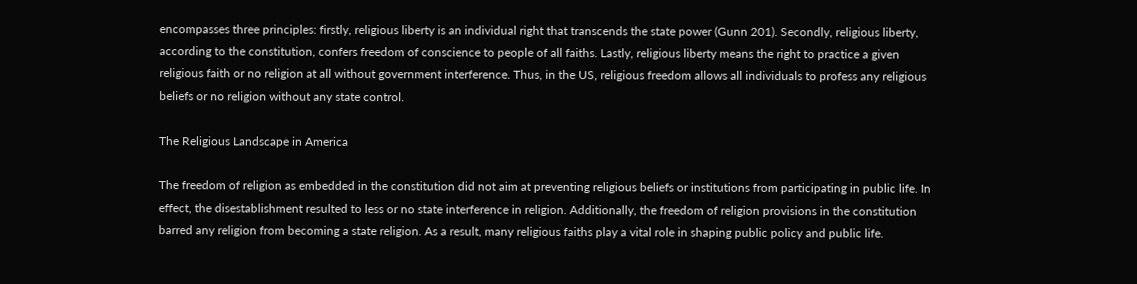encompasses three principles: firstly, religious liberty is an individual right that transcends the state power (Gunn 201). Secondly, religious liberty, according to the constitution, confers freedom of conscience to people of all faiths. Lastly, religious liberty means the right to practice a given religious faith or no religion at all without government interference. Thus, in the US, religious freedom allows all individuals to profess any religious beliefs or no religion without any state control.

The Religious Landscape in America

The freedom of religion as embedded in the constitution did not aim at preventing religious beliefs or institutions from participating in public life. In effect, the disestablishment resulted to less or no state interference in religion. Additionally, the freedom of religion provisions in the constitution barred any religion from becoming a state religion. As a result, many religious faiths play a vital role in shaping public policy and public life.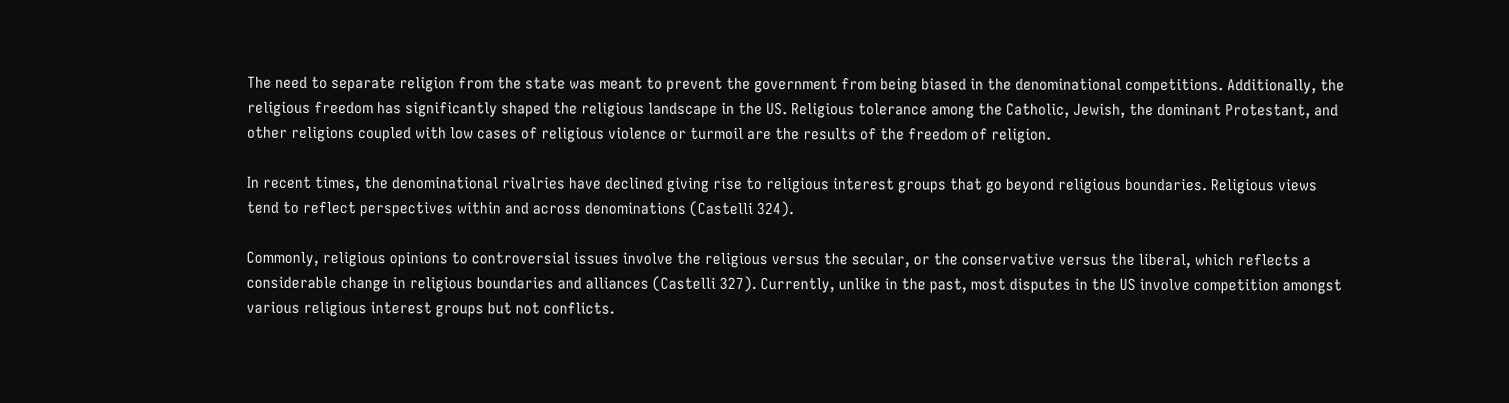The need to separate religion from the state was meant to prevent the government from being biased in the denominational competitions. Additionally, the religious freedom has significantly shaped the religious landscape in the US. Religious tolerance among the Catholic, Jewish, the dominant Protestant, and other religions coupled with low cases of religious violence or turmoil are the results of the freedom of religion.

In recent times, the denominational rivalries have declined giving rise to religious interest groups that go beyond religious boundaries. Religious views tend to reflect perspectives within and across denominations (Castelli 324).

Commonly, religious opinions to controversial issues involve the religious versus the secular, or the conservative versus the liberal, which reflects a considerable change in religious boundaries and alliances (Castelli 327). Currently, unlike in the past, most disputes in the US involve competition amongst various religious interest groups but not conflicts.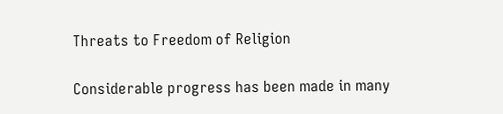Threats to Freedom of Religion

Considerable progress has been made in many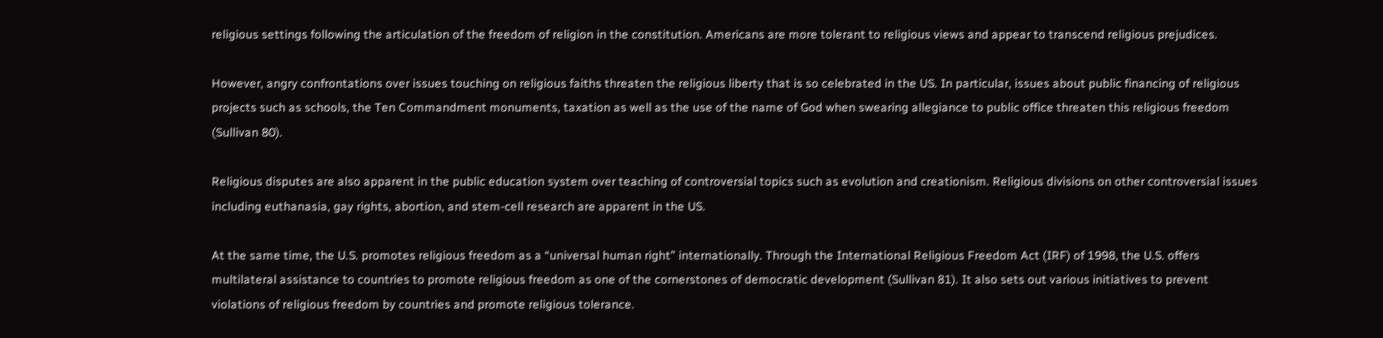religious settings following the articulation of the freedom of religion in the constitution. Americans are more tolerant to religious views and appear to transcend religious prejudices.

However, angry confrontations over issues touching on religious faiths threaten the religious liberty that is so celebrated in the US. In particular, issues about public financing of religious projects such as schools, the Ten Commandment monuments, taxation as well as the use of the name of God when swearing allegiance to public office threaten this religious freedom (Sullivan 80).

Religious disputes are also apparent in the public education system over teaching of controversial topics such as evolution and creationism. Religious divisions on other controversial issues including euthanasia, gay rights, abortion, and stem-cell research are apparent in the US.

At the same time, the U.S. promotes religious freedom as a “universal human right” internationally. Through the International Religious Freedom Act (IRF) of 1998, the U.S. offers multilateral assistance to countries to promote religious freedom as one of the cornerstones of democratic development (Sullivan 81). It also sets out various initiatives to prevent violations of religious freedom by countries and promote religious tolerance.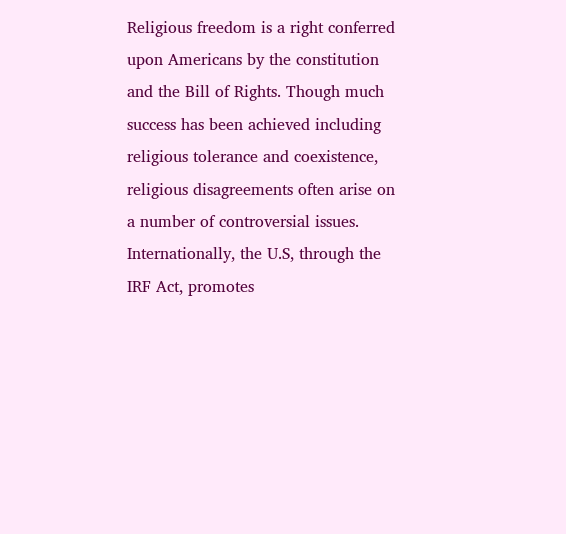Religious freedom is a right conferred upon Americans by the constitution and the Bill of Rights. Though much success has been achieved including religious tolerance and coexistence, religious disagreements often arise on a number of controversial issues. Internationally, the U.S, through the IRF Act, promotes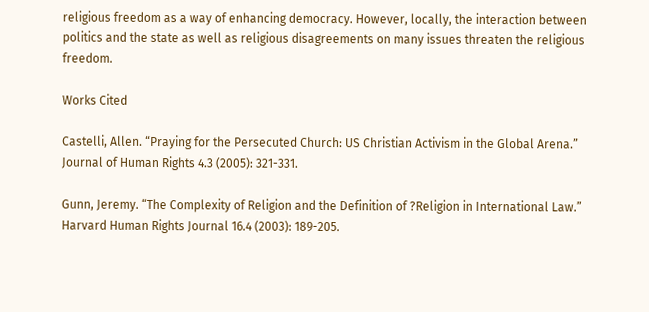religious freedom as a way of enhancing democracy. However, locally, the interaction between politics and the state as well as religious disagreements on many issues threaten the religious freedom.

Works Cited

Castelli, Allen. “Praying for the Persecuted Church: US Christian Activism in the Global Arena.” Journal of Human Rights 4.3 (2005): 321-331.

Gunn, Jeremy. “The Complexity of Religion and the Definition of ?Religion in International Law.” Harvard Human Rights Journal 16.4 (2003): 189-205.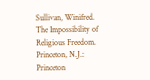Sullivan, Winifred. The Impossibility of Religious Freedom. Princeton, N.J.: Princeton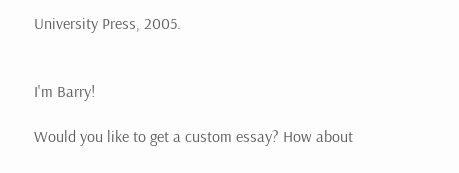University Press, 2005.


I'm Barry!

Would you like to get a custom essay? How about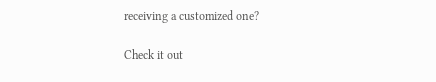receiving a customized one?

Check it out